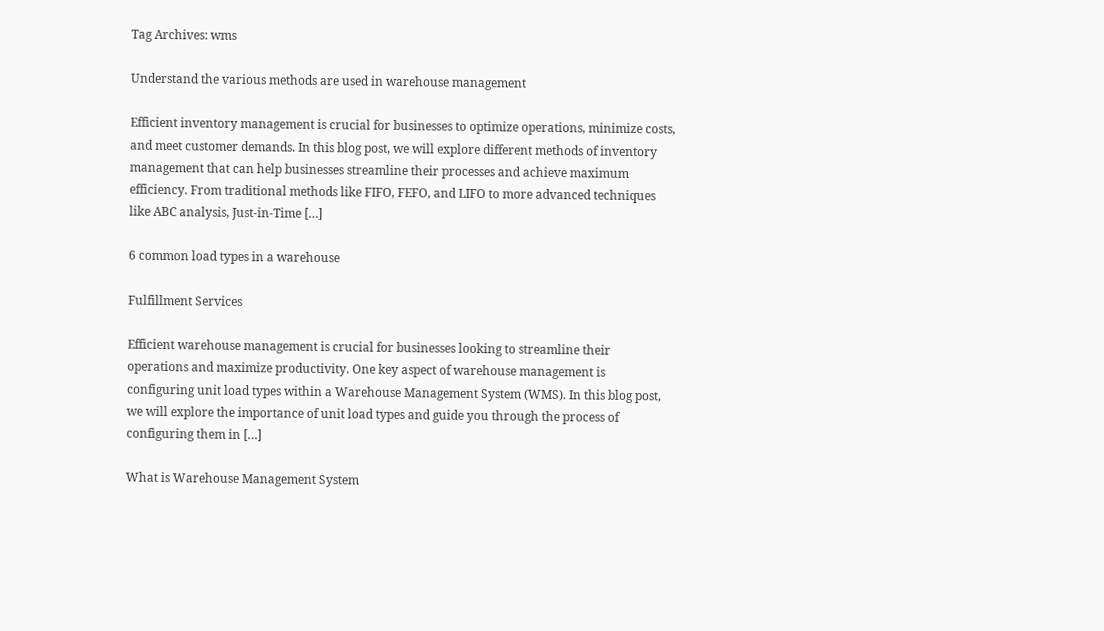Tag Archives: wms

Understand the various methods are used in warehouse management

Efficient inventory management is crucial for businesses to optimize operations, minimize costs, and meet customer demands. In this blog post, we will explore different methods of inventory management that can help businesses streamline their processes and achieve maximum efficiency. From traditional methods like FIFO, FEFO, and LIFO to more advanced techniques like ABC analysis, Just-in-Time […]

6 common load types in a warehouse

Fulfillment Services

Efficient warehouse management is crucial for businesses looking to streamline their operations and maximize productivity. One key aspect of warehouse management is configuring unit load types within a Warehouse Management System (WMS). In this blog post, we will explore the importance of unit load types and guide you through the process of configuring them in […]

What is Warehouse Management System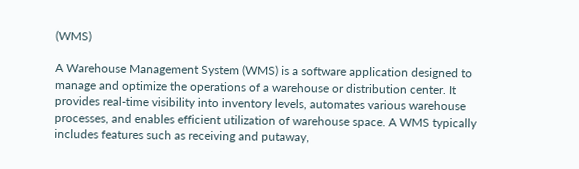(WMS)

A Warehouse Management System (WMS) is a software application designed to manage and optimize the operations of a warehouse or distribution center. It provides real-time visibility into inventory levels, automates various warehouse processes, and enables efficient utilization of warehouse space. A WMS typically includes features such as receiving and putaway,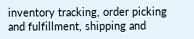inventory tracking, order picking and fulfillment, shipping and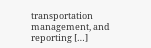transportation management, and reporting […]